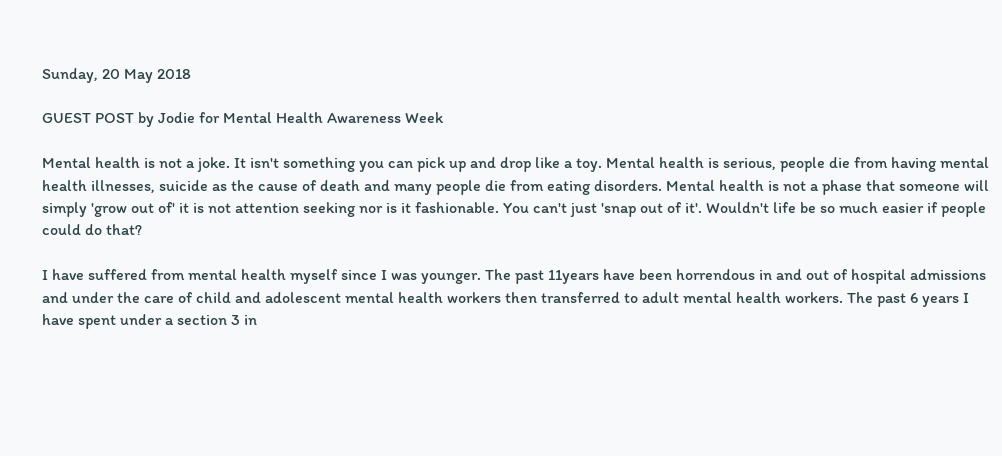Sunday, 20 May 2018

GUEST POST by Jodie for Mental Health Awareness Week

Mental health is not a joke. It isn't something you can pick up and drop like a toy. Mental health is serious, people die from having mental health illnesses, suicide as the cause of death and many people die from eating disorders. Mental health is not a phase that someone will simply 'grow out of' it is not attention seeking nor is it fashionable. You can't just 'snap out of it'. Wouldn't life be so much easier if people could do that?

I have suffered from mental health myself since I was younger. The past 11years have been horrendous in and out of hospital admissions and under the care of child and adolescent mental health workers then transferred to adult mental health workers. The past 6 years I have spent under a section 3 in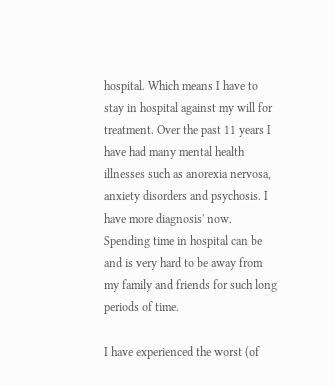hospital. Which means I have to stay in hospital against my will for treatment. Over the past 11 years I have had many mental health illnesses such as anorexia nervosa, anxiety disorders and psychosis. I have more diagnosis' now. Spending time in hospital can be and is very hard to be away from my family and friends for such long periods of time.

I have experienced the worst (of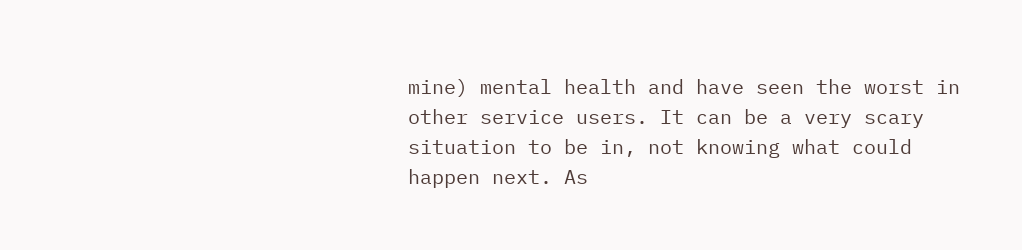mine) mental health and have seen the worst in other service users. It can be a very scary situation to be in, not knowing what could happen next. As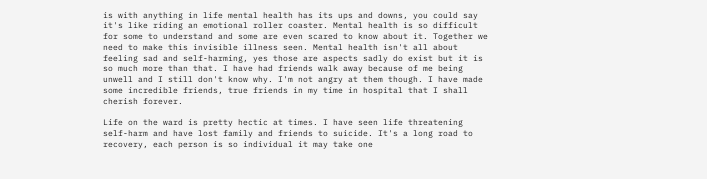is with anything in life mental health has its ups and downs, you could say it's like riding an emotional roller coaster. Mental health is so difficult for some to understand and some are even scared to know about it. Together we need to make this invisible illness seen. Mental health isn't all about feeling sad and self-harming, yes those are aspects sadly do exist but it is so much more than that. I have had friends walk away because of me being unwell and I still don't know why. I'm not angry at them though. I have made some incredible friends, true friends in my time in hospital that I shall cherish forever.

Life on the ward is pretty hectic at times. I have seen life threatening self-harm and have lost family and friends to suicide. It's a long road to recovery, each person is so individual it may take one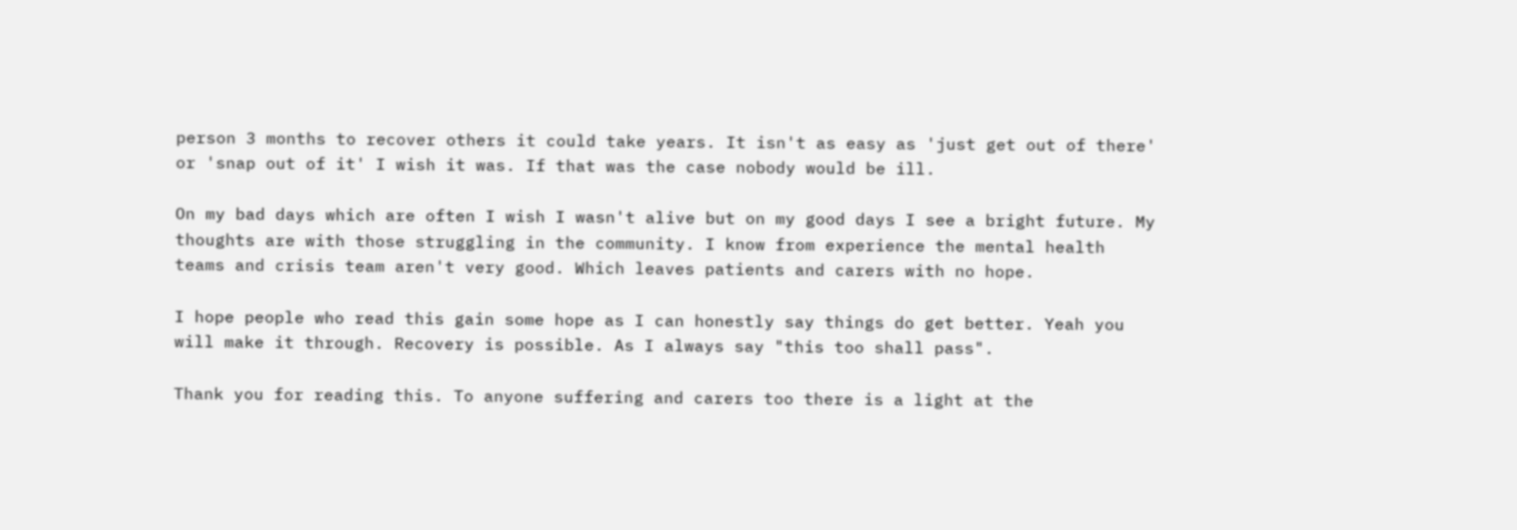person 3 months to recover others it could take years. It isn't as easy as 'just get out of there' or 'snap out of it' I wish it was. If that was the case nobody would be ill.

On my bad days which are often I wish I wasn't alive but on my good days I see a bright future. My thoughts are with those struggling in the community. I know from experience the mental health teams and crisis team aren't very good. Which leaves patients and carers with no hope.

I hope people who read this gain some hope as I can honestly say things do get better. Yeah you will make it through. Recovery is possible. As I always say "this too shall pass".

Thank you for reading this. To anyone suffering and carers too there is a light at the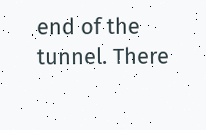end of the tunnel. There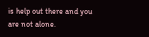is help out there and you are not alone.